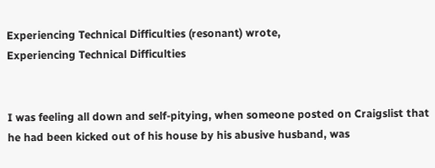Experiencing Technical Difficulties (resonant) wrote,
Experiencing Technical Difficulties


I was feeling all down and self-pitying, when someone posted on Craigslist that he had been kicked out of his house by his abusive husband, was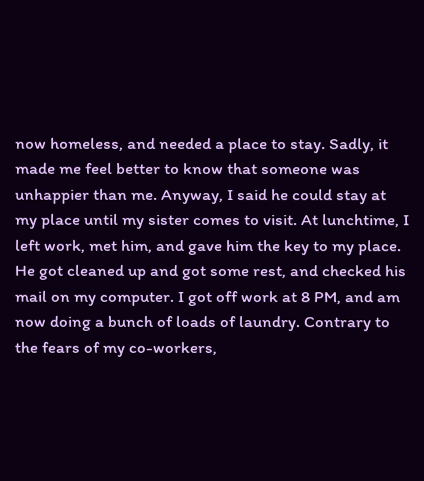now homeless, and needed a place to stay. Sadly, it made me feel better to know that someone was unhappier than me. Anyway, I said he could stay at my place until my sister comes to visit. At lunchtime, I left work, met him, and gave him the key to my place. He got cleaned up and got some rest, and checked his mail on my computer. I got off work at 8 PM, and am now doing a bunch of loads of laundry. Contrary to the fears of my co-workers,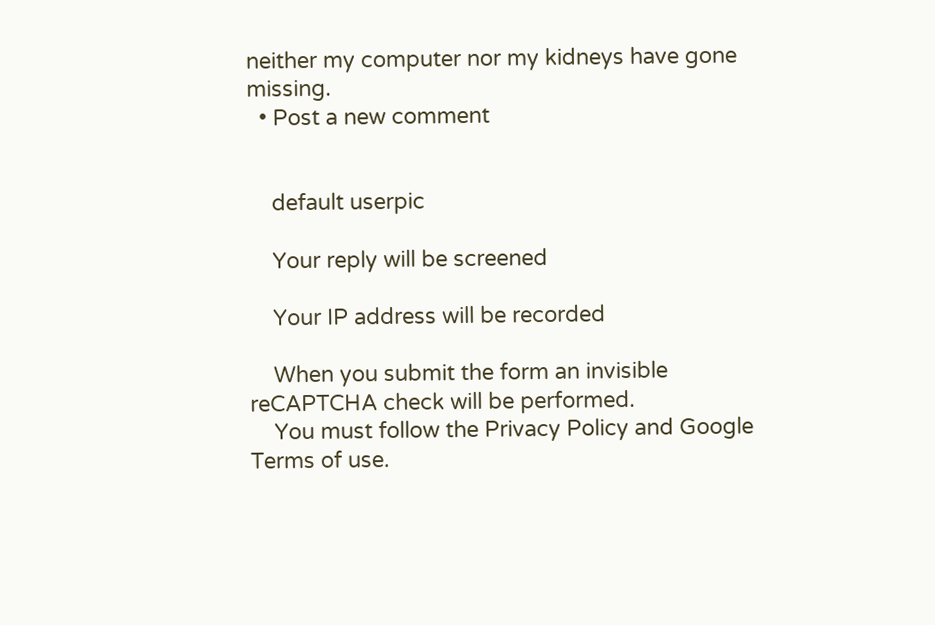neither my computer nor my kidneys have gone missing.
  • Post a new comment


    default userpic

    Your reply will be screened

    Your IP address will be recorded

    When you submit the form an invisible reCAPTCHA check will be performed.
    You must follow the Privacy Policy and Google Terms of use.